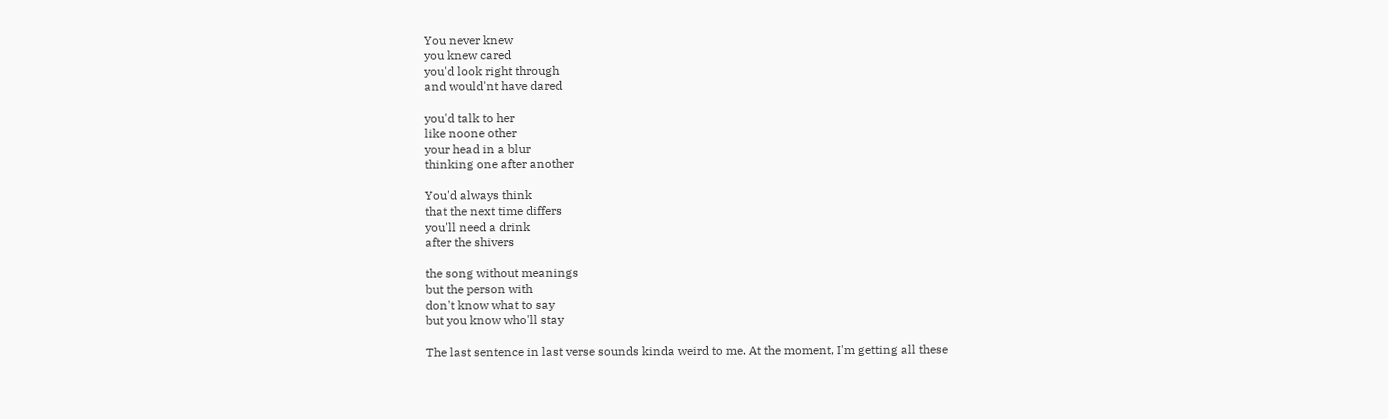You never knew
you knew cared
you'd look right through
and would'nt have dared

you'd talk to her
like noone other
your head in a blur
thinking one after another

You'd always think
that the next time differs
you'll need a drink
after the shivers

the song without meanings
but the person with
don't know what to say
but you know who'll stay

The last sentence in last verse sounds kinda weird to me. At the moment, I'm getting all these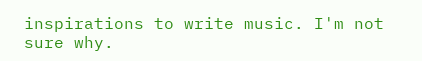inspirations to write music. I'm not sure why.